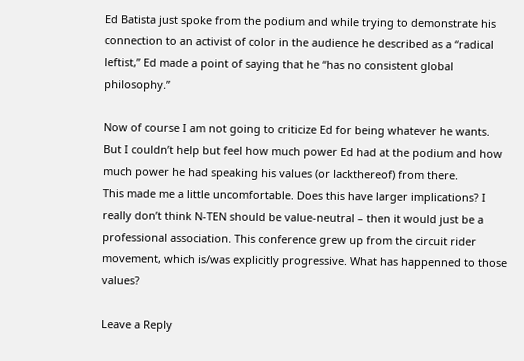Ed Batista just spoke from the podium and while trying to demonstrate his connection to an activist of color in the audience he described as a “radical leftist,” Ed made a point of saying that he “has no consistent global philosophy.”

Now of course I am not going to criticize Ed for being whatever he wants. But I couldn’t help but feel how much power Ed had at the podium and how much power he had speaking his values (or lackthereof) from there.
This made me a little uncomfortable. Does this have larger implications? I really don’t think N-TEN should be value-neutral – then it would just be a professional association. This conference grew up from the circuit rider movement, which is/was explicitly progressive. What has happenned to those values?

Leave a Reply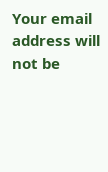Your email address will not be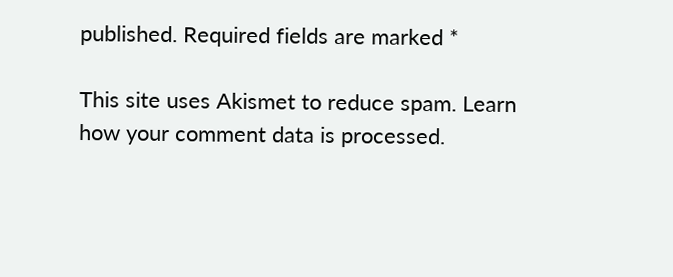published. Required fields are marked *

This site uses Akismet to reduce spam. Learn how your comment data is processed.